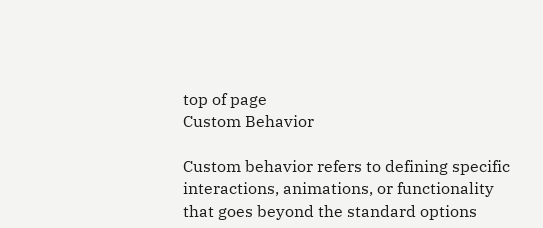top of page
Custom Behavior

Custom behavior refers to defining specific interactions, animations, or functionality that goes beyond the standard options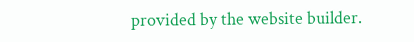provided by the website builder.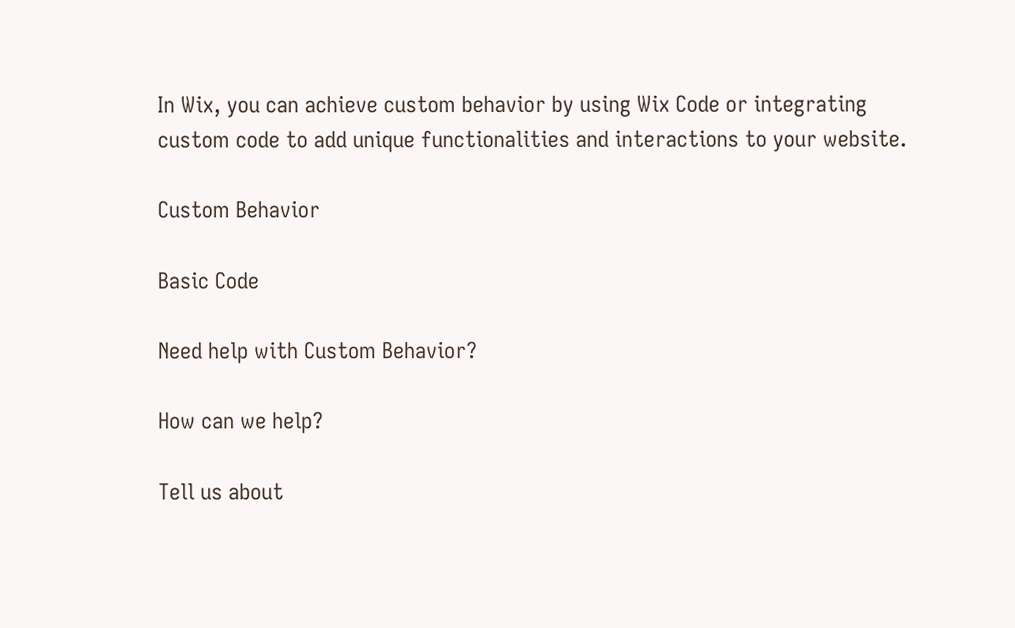In Wix, you can achieve custom behavior by using Wix Code or integrating custom code to add unique functionalities and interactions to your website.

Custom Behavior

Basic Code

Need help with Custom Behavior?

How can we help?

Tell us about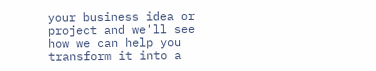your business idea or project and we'll see how we can help you transform it into a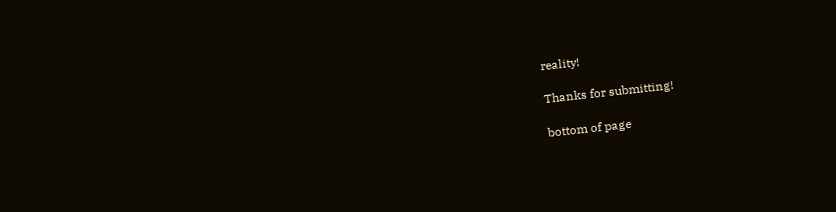reality!

Thanks for submitting!

bottom of page